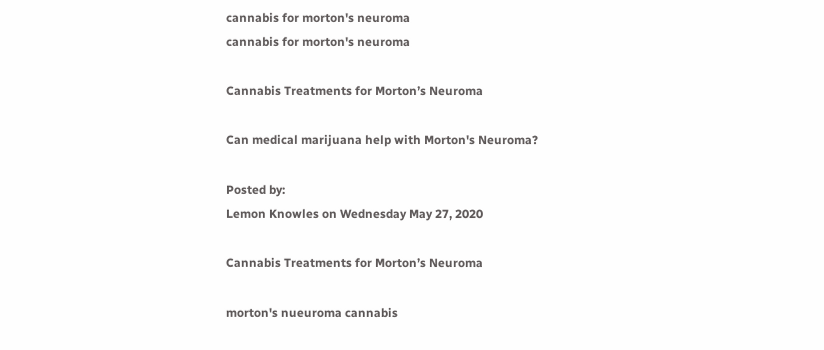cannabis for morton's neuroma
cannabis for morton's neuroma

Cannabis Treatments for Morton’s Neuroma

Can medical marijuana help with Morton's Neuroma?

Posted by:
Lemon Knowles on Wednesday May 27, 2020

Cannabis Treatments for Morton’s Neuroma

morton's nueuroma cannabis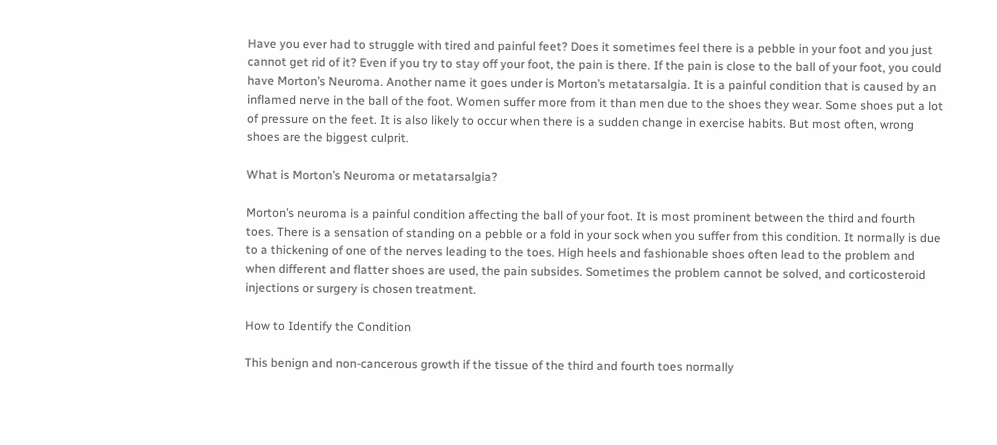Have you ever had to struggle with tired and painful feet? Does it sometimes feel there is a pebble in your foot and you just cannot get rid of it? Even if you try to stay off your foot, the pain is there. If the pain is close to the ball of your foot, you could have Morton’s Neuroma. Another name it goes under is Morton’s metatarsalgia. It is a painful condition that is caused by an inflamed nerve in the ball of the foot. Women suffer more from it than men due to the shoes they wear. Some shoes put a lot of pressure on the feet. It is also likely to occur when there is a sudden change in exercise habits. But most often, wrong shoes are the biggest culprit.

What is Morton’s Neuroma or metatarsalgia?

Morton’s neuroma is a painful condition affecting the ball of your foot. It is most prominent between the third and fourth toes. There is a sensation of standing on a pebble or a fold in your sock when you suffer from this condition. It normally is due to a thickening of one of the nerves leading to the toes. High heels and fashionable shoes often lead to the problem and when different and flatter shoes are used, the pain subsides. Sometimes the problem cannot be solved, and corticosteroid injections or surgery is chosen treatment.

How to Identify the Condition

This benign and non-cancerous growth if the tissue of the third and fourth toes normally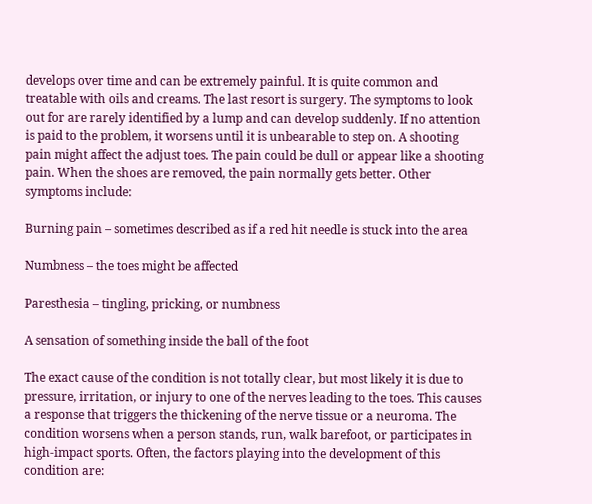develops over time and can be extremely painful. It is quite common and treatable with oils and creams. The last resort is surgery. The symptoms to look out for are rarely identified by a lump and can develop suddenly. If no attention is paid to the problem, it worsens until it is unbearable to step on. A shooting pain might affect the adjust toes. The pain could be dull or appear like a shooting pain. When the shoes are removed, the pain normally gets better. Other symptoms include:

Burning pain – sometimes described as if a red hit needle is stuck into the area

Numbness – the toes might be affected

Paresthesia – tingling, pricking, or numbness

A sensation of something inside the ball of the foot

The exact cause of the condition is not totally clear, but most likely it is due to pressure, irritation, or injury to one of the nerves leading to the toes. This causes a response that triggers the thickening of the nerve tissue or a neuroma. The condition worsens when a person stands, run, walk barefoot, or participates in high-impact sports. Often, the factors playing into the development of this condition are: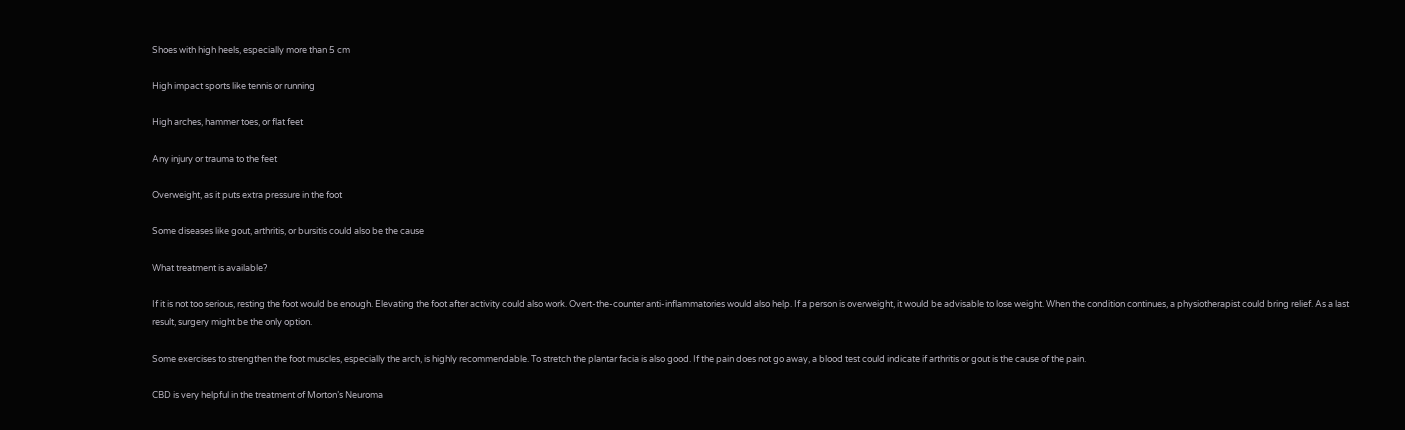Shoes with high heels, especially more than 5 cm

High impact sports like tennis or running

High arches, hammer toes, or flat feet

Any injury or trauma to the feet

Overweight, as it puts extra pressure in the foot

Some diseases like gout, arthritis, or bursitis could also be the cause

What treatment is available?

If it is not too serious, resting the foot would be enough. Elevating the foot after activity could also work. Overt-the-counter anti-inflammatories would also help. If a person is overweight, it would be advisable to lose weight. When the condition continues, a physiotherapist could bring relief. As a last result, surgery might be the only option.

Some exercises to strengthen the foot muscles, especially the arch, is highly recommendable. To stretch the plantar facia is also good. If the pain does not go away, a blood test could indicate if arthritis or gout is the cause of the pain.

CBD is very helpful in the treatment of Morton’s Neuroma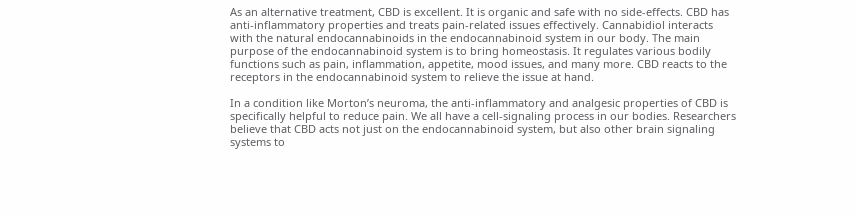As an alternative treatment, CBD is excellent. It is organic and safe with no side-effects. CBD has anti-inflammatory properties and treats pain-related issues effectively. Cannabidiol interacts with the natural endocannabinoids in the endocannabinoid system in our body. The main purpose of the endocannabinoid system is to bring homeostasis. It regulates various bodily functions such as pain, inflammation, appetite, mood issues, and many more. CBD reacts to the receptors in the endocannabinoid system to relieve the issue at hand.

In a condition like Morton’s neuroma, the anti-inflammatory and analgesic properties of CBD is specifically helpful to reduce pain. We all have a cell-signaling process in our bodies. Researchers believe that CBD acts not just on the endocannabinoid system, but also other brain signaling systems to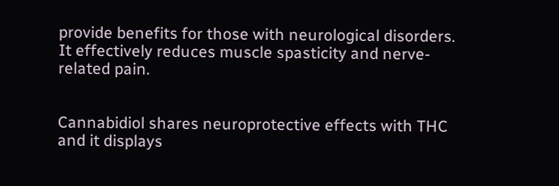provide benefits for those with neurological disorders. It effectively reduces muscle spasticity and nerve-related pain.


Cannabidiol shares neuroprotective effects with THC and it displays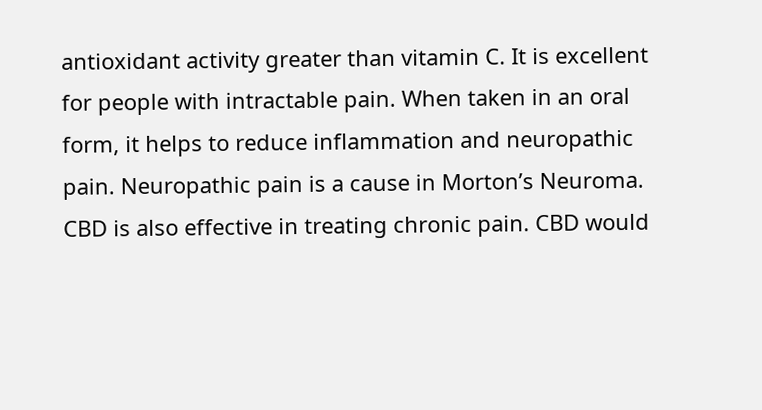antioxidant activity greater than vitamin C. It is excellent for people with intractable pain. When taken in an oral form, it helps to reduce inflammation and neuropathic pain. Neuropathic pain is a cause in Morton’s Neuroma. CBD is also effective in treating chronic pain. CBD would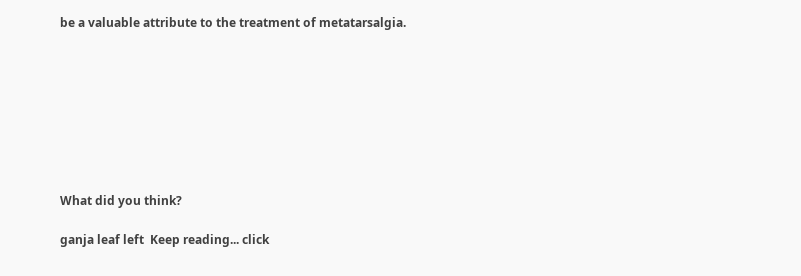be a valuable attribute to the treatment of metatarsalgia.








What did you think?

ganja leaf left  Keep reading... click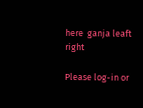here  ganja leaft right

Please log-in or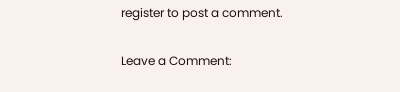register to post a comment.

Leave a Comment: